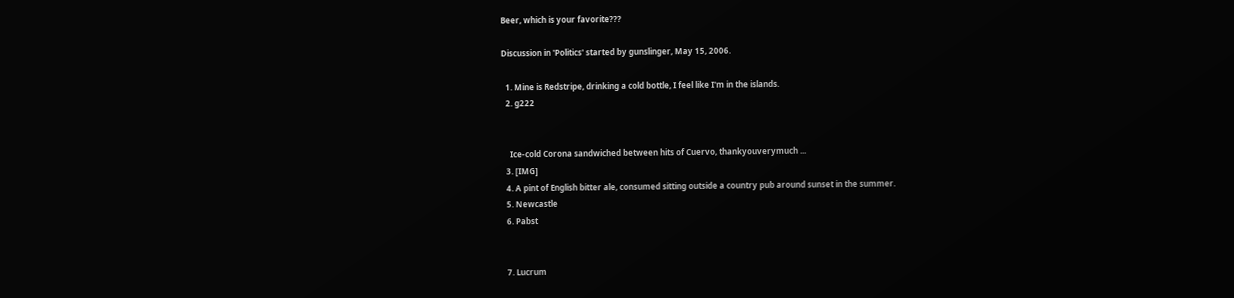Beer, which is your favorite???

Discussion in 'Politics' started by gunslinger, May 15, 2006.

  1. Mine is Redstripe, drinking a cold bottle, I feel like I'm in the islands.
  2. g222


    Ice-cold Corona sandwiched between hits of Cuervo, thankyouverymuch ...
  3. [IMG]
  4. A pint of English bitter ale, consumed sitting outside a country pub around sunset in the summer.
  5. Newcastle
  6. Pabst


  7. Lucrum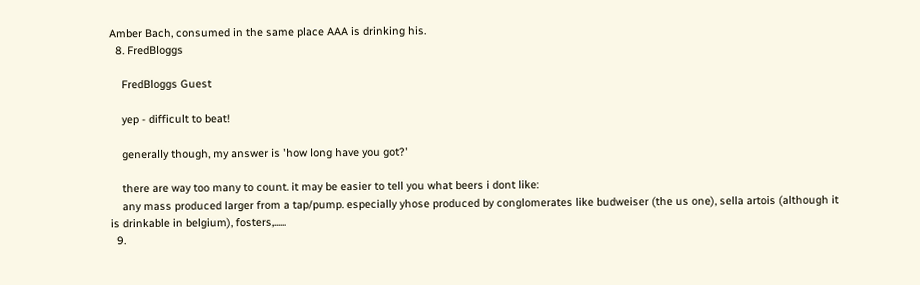Amber Bach, consumed in the same place AAA is drinking his.
  8. FredBloggs

    FredBloggs Guest

    yep - difficult to beat!

    generally though, my answer is 'how long have you got?'

    there are way too many to count. it may be easier to tell you what beers i dont like:
    any mass produced larger from a tap/pump. especially yhose produced by conglomerates like budweiser (the us one), sella artois (although it is drinkable in belgium), fosters,......
  9.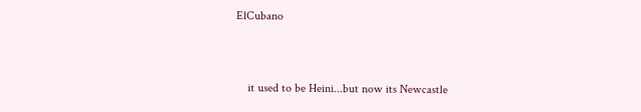ElCubano


    it used to be Heini...but now its Newcastle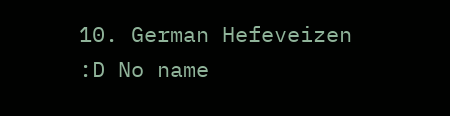10. German Hefeveizen :D No name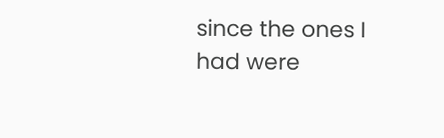since the ones I had were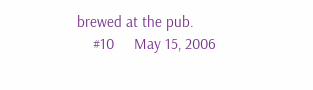brewed at the pub.
    #10     May 15, 2006